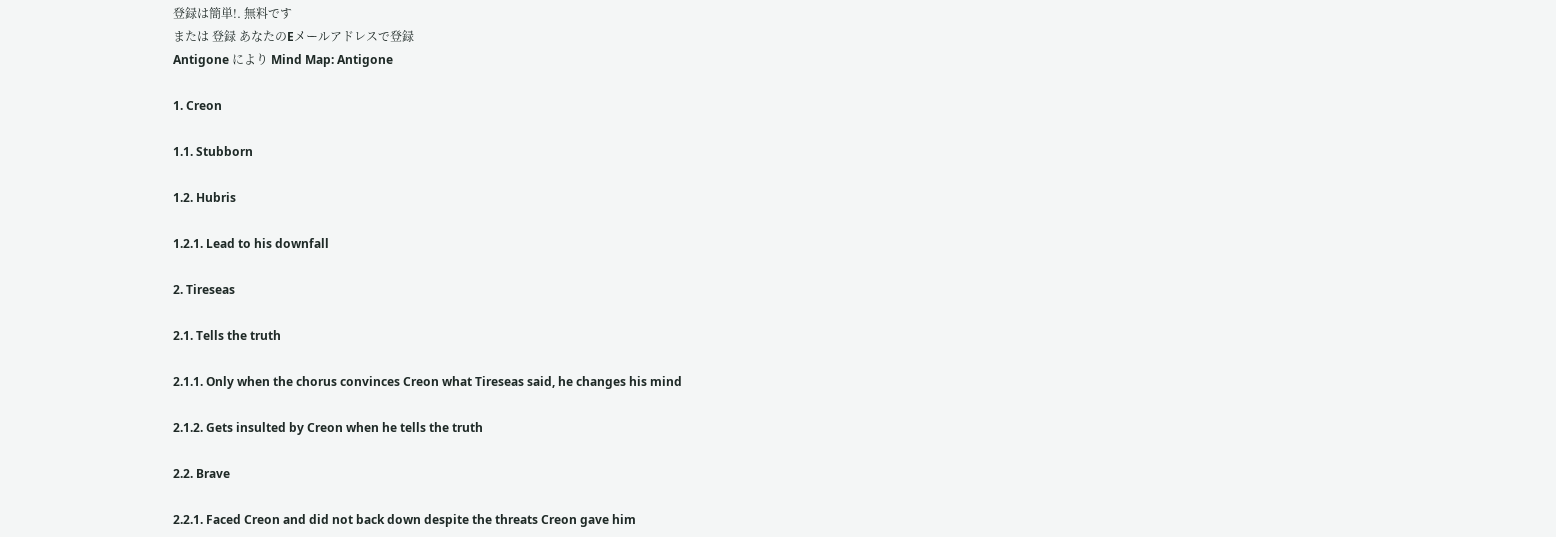登録は簡単!. 無料です
または 登録 あなたのEメールアドレスで登録
Antigone により Mind Map: Antigone

1. Creon

1.1. Stubborn

1.2. Hubris

1.2.1. Lead to his downfall

2. Tireseas

2.1. Tells the truth

2.1.1. Only when the chorus convinces Creon what Tireseas said, he changes his mind

2.1.2. Gets insulted by Creon when he tells the truth

2.2. Brave

2.2.1. Faced Creon and did not back down despite the threats Creon gave him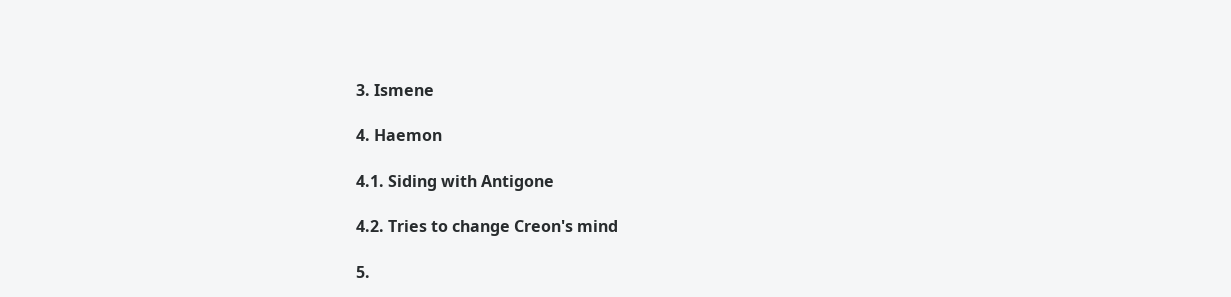3. Ismene

4. Haemon

4.1. Siding with Antigone

4.2. Tries to change Creon's mind

5.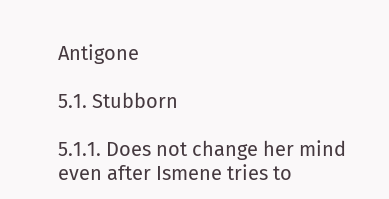Antigone

5.1. Stubborn

5.1.1. Does not change her mind even after Ismene tries to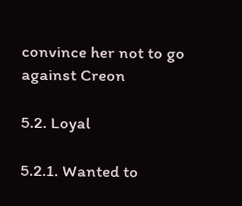convince her not to go against Creon

5.2. Loyal

5.2.1. Wanted to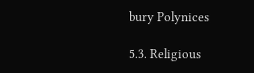bury Polynices

5.3. Religious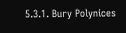5.3.1. Bury Polynices